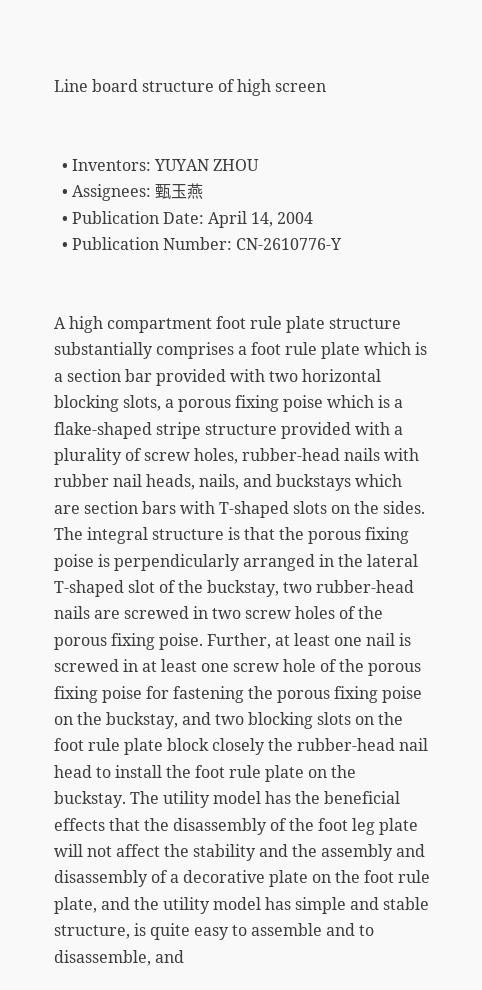Line board structure of high screen


  • Inventors: YUYAN ZHOU
  • Assignees: 甄玉燕
  • Publication Date: April 14, 2004
  • Publication Number: CN-2610776-Y


A high compartment foot rule plate structure substantially comprises a foot rule plate which is a section bar provided with two horizontal blocking slots, a porous fixing poise which is a flake-shaped stripe structure provided with a plurality of screw holes, rubber-head nails with rubber nail heads, nails, and buckstays which are section bars with T-shaped slots on the sides. The integral structure is that the porous fixing poise is perpendicularly arranged in the lateral T-shaped slot of the buckstay, two rubber-head nails are screwed in two screw holes of the porous fixing poise. Further, at least one nail is screwed in at least one screw hole of the porous fixing poise for fastening the porous fixing poise on the buckstay, and two blocking slots on the foot rule plate block closely the rubber-head nail head to install the foot rule plate on the buckstay. The utility model has the beneficial effects that the disassembly of the foot leg plate will not affect the stability and the assembly and disassembly of a decorative plate on the foot rule plate, and the utility model has simple and stable structure, is quite easy to assemble and to disassemble, and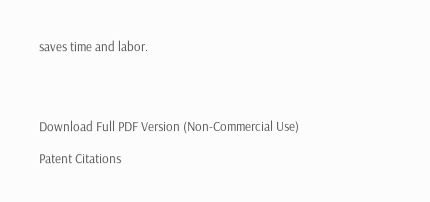saves time and labor.




Download Full PDF Version (Non-Commercial Use)

Patent Citations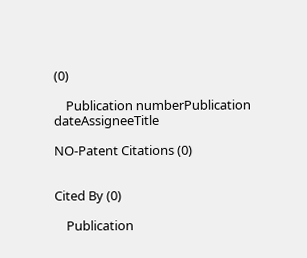(0)

    Publication numberPublication dateAssigneeTitle

NO-Patent Citations (0)


Cited By (0)

    Publication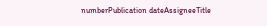numberPublication dateAssigneeTitle